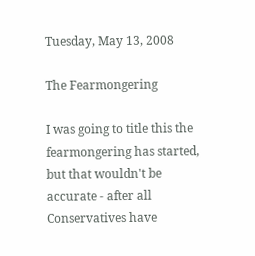Tuesday, May 13, 2008

The Fearmongering

I was going to title this the fearmongering has started, but that wouldn't be accurate - after all Conservatives have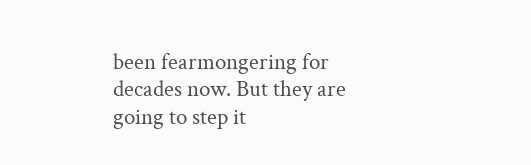been fearmongering for decades now. But they are going to step it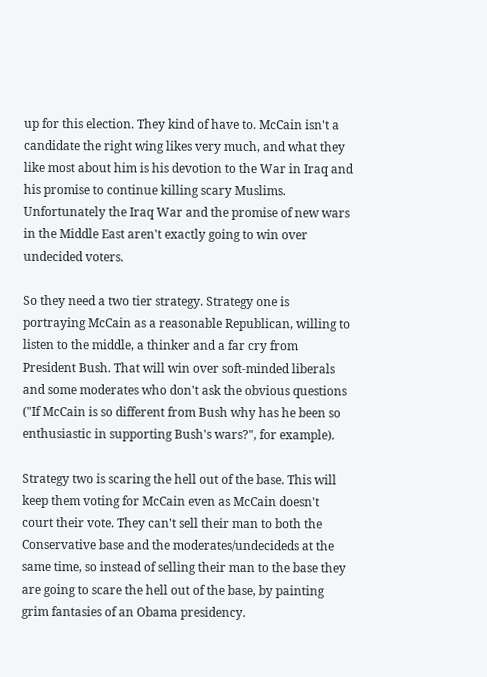up for this election. They kind of have to. McCain isn't a candidate the right wing likes very much, and what they like most about him is his devotion to the War in Iraq and his promise to continue killing scary Muslims. Unfortunately the Iraq War and the promise of new wars in the Middle East aren't exactly going to win over undecided voters.

So they need a two tier strategy. Strategy one is portraying McCain as a reasonable Republican, willing to listen to the middle, a thinker and a far cry from President Bush. That will win over soft-minded liberals and some moderates who don't ask the obvious questions ("If McCain is so different from Bush why has he been so enthusiastic in supporting Bush's wars?", for example).

Strategy two is scaring the hell out of the base. This will keep them voting for McCain even as McCain doesn't court their vote. They can't sell their man to both the Conservative base and the moderates/undecideds at the same time, so instead of selling their man to the base they are going to scare the hell out of the base, by painting grim fantasies of an Obama presidency.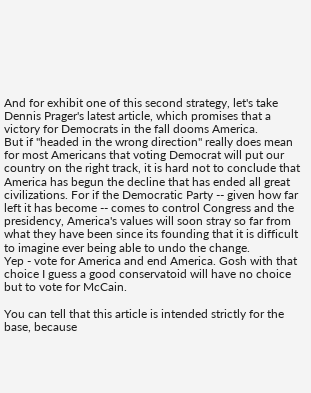And for exhibit one of this second strategy, let's take Dennis Prager's latest article, which promises that a victory for Democrats in the fall dooms America.
But if "headed in the wrong direction" really does mean for most Americans that voting Democrat will put our country on the right track, it is hard not to conclude that America has begun the decline that has ended all great civilizations. For if the Democratic Party -- given how far left it has become -- comes to control Congress and the presidency, America's values will soon stray so far from what they have been since its founding that it is difficult to imagine ever being able to undo the change.
Yep - vote for America and end America. Gosh with that choice I guess a good conservatoid will have no choice but to vote for McCain.

You can tell that this article is intended strictly for the base, because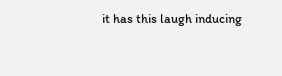it has this laugh inducing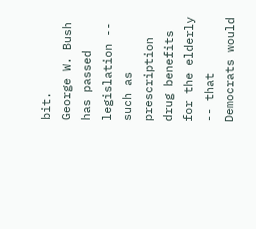bit.
George W. Bush has passed legislation -- such as prescription drug benefits for the elderly -- that Democrats would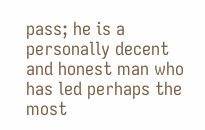pass; he is a personally decent and honest man who has led perhaps the most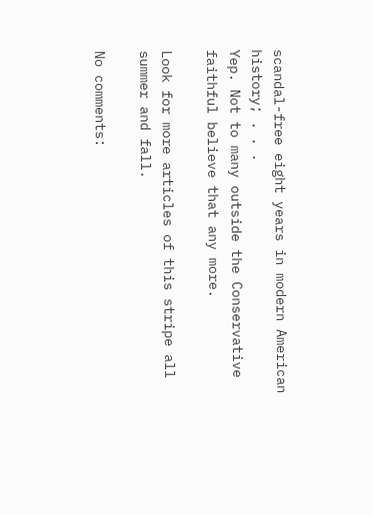scandal-free eight years in modern American history; . . .
Yep. Not to many outside the Conservative faithful believe that any more.

Look for more articles of this stripe all summer and fall.

No comments: